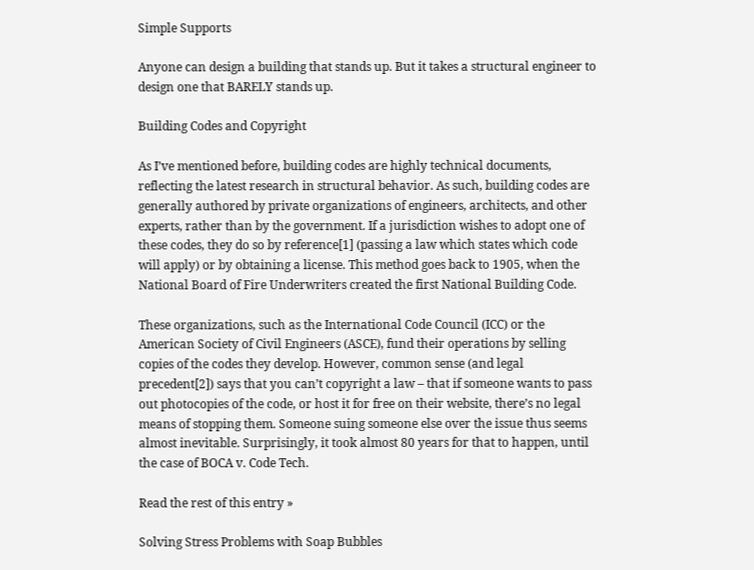Simple Supports

Anyone can design a building that stands up. But it takes a structural engineer to design one that BARELY stands up.

Building Codes and Copyright

As I’ve mentioned before, building codes are highly technical documents, reflecting the latest research in structural behavior. As such, building codes are generally authored by private organizations of engineers, architects, and other experts, rather than by the government. If a jurisdiction wishes to adopt one of these codes, they do so by reference[1] (passing a law which states which code will apply) or by obtaining a license. This method goes back to 1905, when the National Board of Fire Underwriters created the first National Building Code.

These organizations, such as the International Code Council (ICC) or the American Society of Civil Engineers (ASCE), fund their operations by selling copies of the codes they develop. However, common sense (and legal precedent[2]) says that you can’t copyright a law – that if someone wants to pass out photocopies of the code, or host it for free on their website, there’s no legal means of stopping them. Someone suing someone else over the issue thus seems almost inevitable. Surprisingly, it took almost 80 years for that to happen, until the case of BOCA v. Code Tech.

Read the rest of this entry »

Solving Stress Problems with Soap Bubbles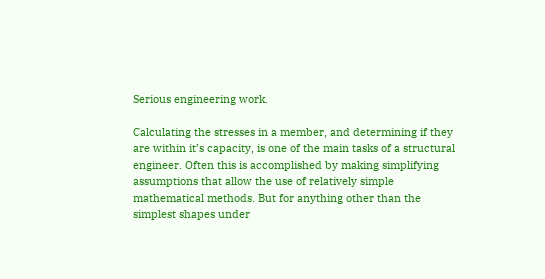Serious engineering work.

Calculating the stresses in a member, and determining if they are within it’s capacity, is one of the main tasks of a structural engineer. Often this is accomplished by making simplifying assumptions that allow the use of relatively simple mathematical methods. But for anything other than the simplest shapes under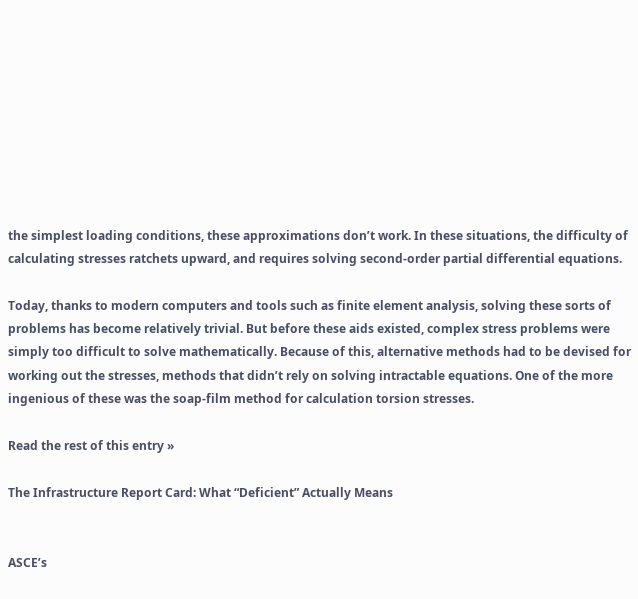the simplest loading conditions, these approximations don’t work. In these situations, the difficulty of calculating stresses ratchets upward, and requires solving second-order partial differential equations.

Today, thanks to modern computers and tools such as finite element analysis, solving these sorts of problems has become relatively trivial. But before these aids existed, complex stress problems were simply too difficult to solve mathematically. Because of this, alternative methods had to be devised for working out the stresses, methods that didn’t rely on solving intractable equations. One of the more ingenious of these was the soap-film method for calculation torsion stresses.

Read the rest of this entry »

The Infrastructure Report Card: What “Deficient” Actually Means


ASCE’s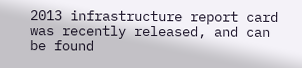2013 infrastructure report card was recently released, and can be found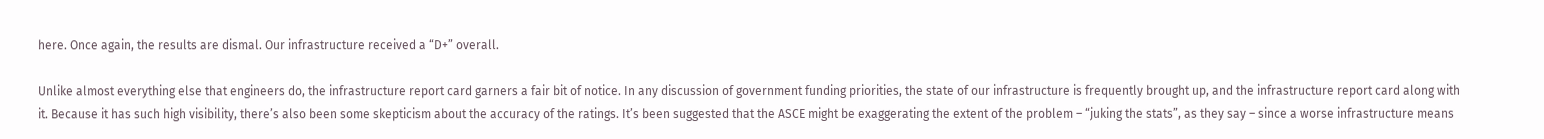here. Once again, the results are dismal. Our infrastructure received a “D+” overall.

Unlike almost everything else that engineers do, the infrastructure report card garners a fair bit of notice. In any discussion of government funding priorities, the state of our infrastructure is frequently brought up, and the infrastructure report card along with it. Because it has such high visibility, there’s also been some skepticism about the accuracy of the ratings. It’s been suggested that the ASCE might be exaggerating the extent of the problem – “juking the stats”, as they say – since a worse infrastructure means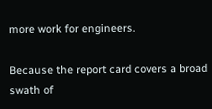more work for engineers.

Because the report card covers a broad swath of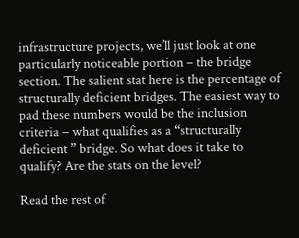infrastructure projects, we’ll just look at one particularly noticeable portion – the bridge section. The salient stat here is the percentage of structurally deficient bridges. The easiest way to pad these numbers would be the inclusion criteria – what qualifies as a “structurally deficient ” bridge. So what does it take to qualify? Are the stats on the level?

Read the rest of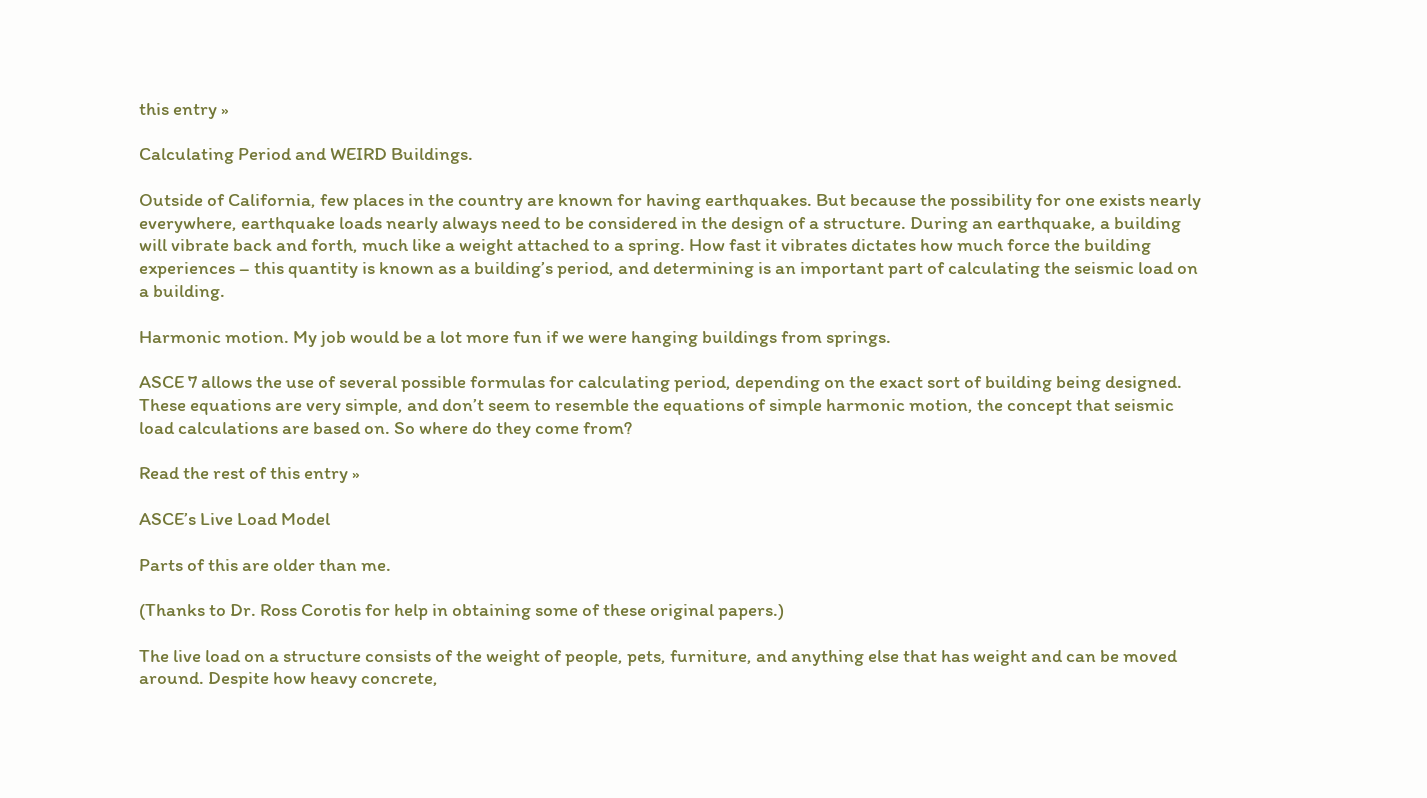this entry »

Calculating Period and WEIRD Buildings.

Outside of California, few places in the country are known for having earthquakes. But because the possibility for one exists nearly everywhere, earthquake loads nearly always need to be considered in the design of a structure. During an earthquake, a building will vibrate back and forth, much like a weight attached to a spring. How fast it vibrates dictates how much force the building experiences – this quantity is known as a building’s period, and determining is an important part of calculating the seismic load on a building.

Harmonic motion. My job would be a lot more fun if we were hanging buildings from springs.

ASCE 7 allows the use of several possible formulas for calculating period, depending on the exact sort of building being designed. These equations are very simple, and don’t seem to resemble the equations of simple harmonic motion, the concept that seismic load calculations are based on. So where do they come from?

Read the rest of this entry »

ASCE’s Live Load Model

Parts of this are older than me.

(Thanks to Dr. Ross Corotis for help in obtaining some of these original papers.)

The live load on a structure consists of the weight of people, pets, furniture, and anything else that has weight and can be moved around. Despite how heavy concrete,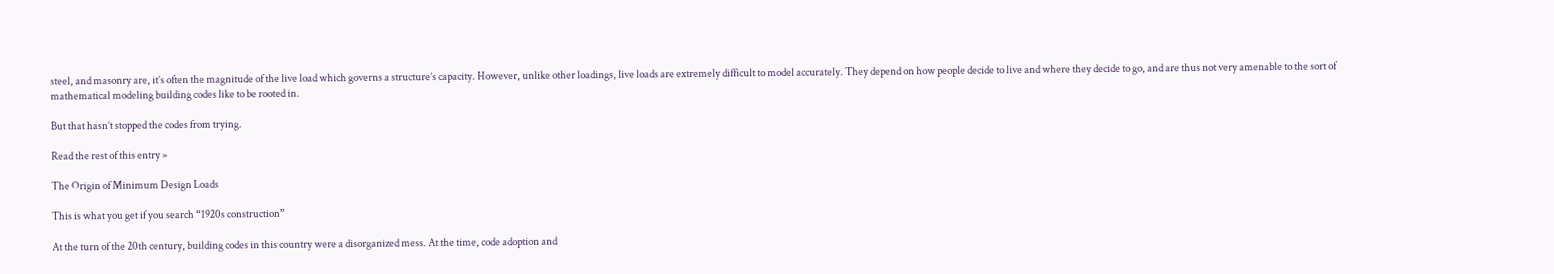steel, and masonry are, it’s often the magnitude of the live load which governs a structure’s capacity. However, unlike other loadings, live loads are extremely difficult to model accurately. They depend on how people decide to live and where they decide to go, and are thus not very amenable to the sort of mathematical modeling building codes like to be rooted in.

But that hasn’t stopped the codes from trying.

Read the rest of this entry »

The Origin of Minimum Design Loads

This is what you get if you search “1920s construction”

At the turn of the 20th century, building codes in this country were a disorganized mess. At the time, code adoption and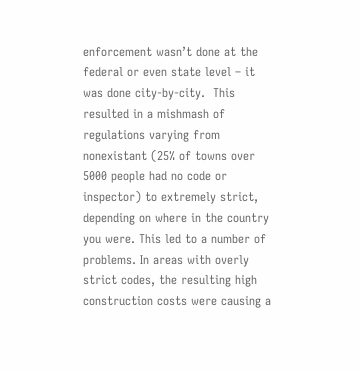enforcement wasn’t done at the federal or even state level – it was done city-by-city.  This resulted in a mishmash of regulations varying from nonexistant (25% of towns over 5000 people had no code or inspector) to extremely strict, depending on where in the country you were. This led to a number of problems. In areas with overly strict codes, the resulting high construction costs were causing a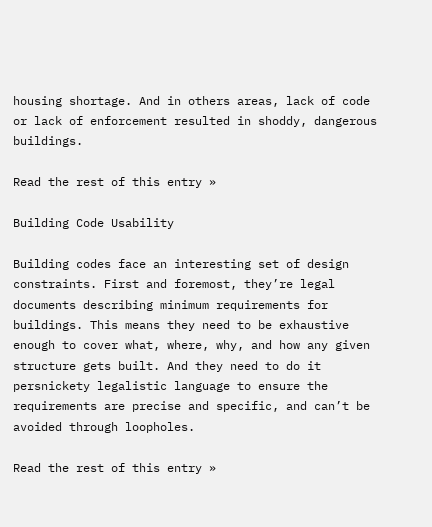housing shortage. And in others areas, lack of code or lack of enforcement resulted in shoddy, dangerous buildings.

Read the rest of this entry »

Building Code Usability

Building codes face an interesting set of design constraints. First and foremost, they’re legal documents describing minimum requirements for buildings. This means they need to be exhaustive enough to cover what, where, why, and how any given structure gets built. And they need to do it persnickety legalistic language to ensure the requirements are precise and specific, and can’t be avoided through loopholes.

Read the rest of this entry »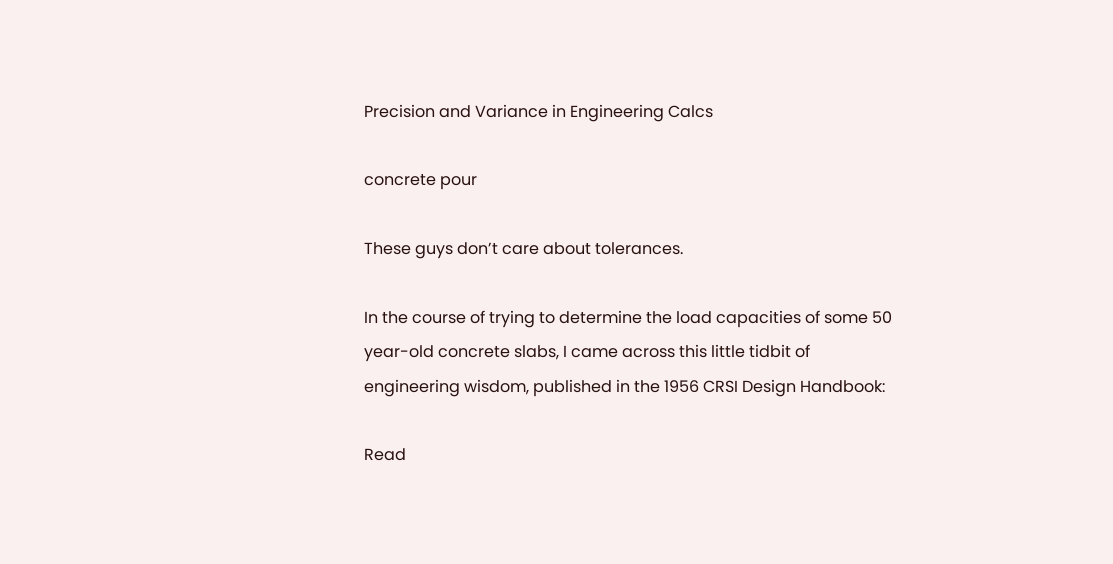Precision and Variance in Engineering Calcs

concrete pour

These guys don’t care about tolerances.

In the course of trying to determine the load capacities of some 50 year-old concrete slabs, I came across this little tidbit of engineering wisdom, published in the 1956 CRSI Design Handbook:

Read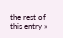the rest of this entry »